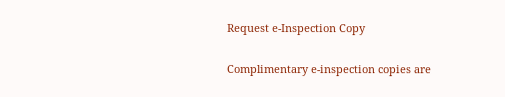Request e-Inspection Copy

Complimentary e-inspection copies are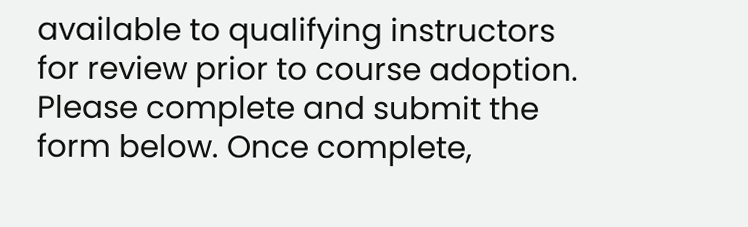available to qualifying instructors for review prior to course adoption. Please complete and submit the form below. Once complete,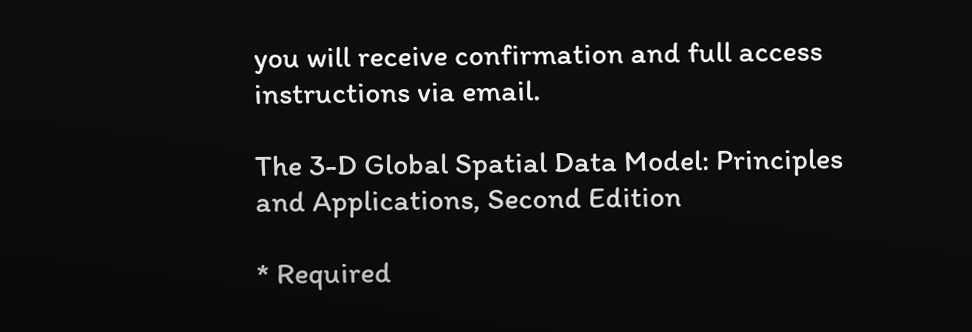you will receive confirmation and full access instructions via email.

The 3-D Global Spatial Data Model: Principles and Applications, Second Edition

* Required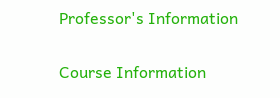Professor's Information

Course Information